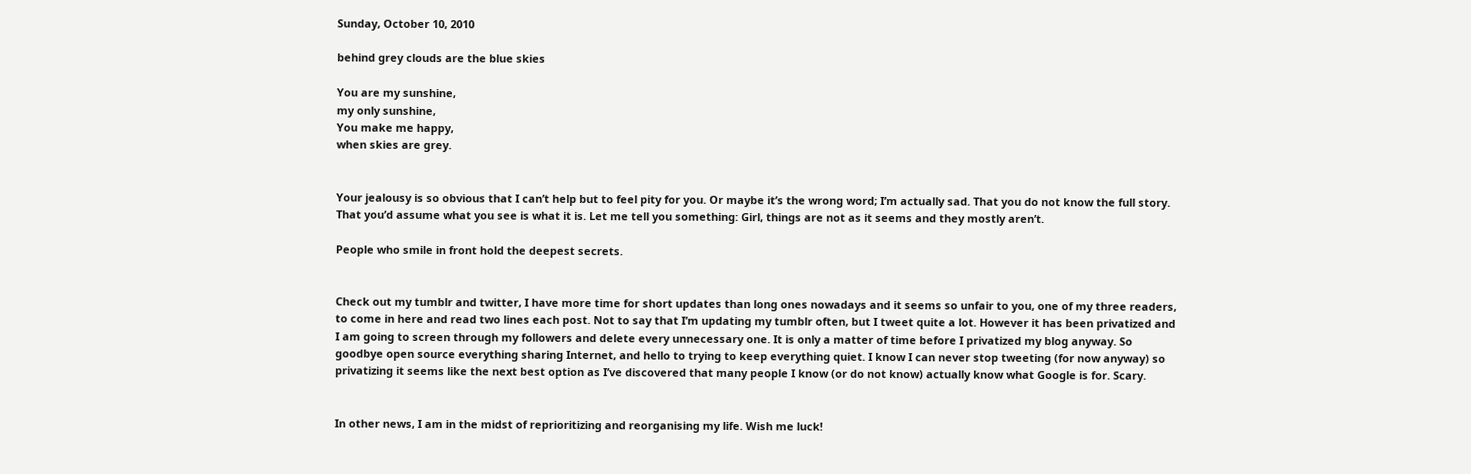Sunday, October 10, 2010

behind grey clouds are the blue skies

You are my sunshine,
my only sunshine,
You make me happy,
when skies are grey.


Your jealousy is so obvious that I can’t help but to feel pity for you. Or maybe it’s the wrong word; I’m actually sad. That you do not know the full story. That you’d assume what you see is what it is. Let me tell you something: Girl, things are not as it seems and they mostly aren’t.

People who smile in front hold the deepest secrets.


Check out my tumblr and twitter, I have more time for short updates than long ones nowadays and it seems so unfair to you, one of my three readers, to come in here and read two lines each post. Not to say that I’m updating my tumblr often, but I tweet quite a lot. However it has been privatized and I am going to screen through my followers and delete every unnecessary one. It is only a matter of time before I privatized my blog anyway. So goodbye open source everything sharing Internet, and hello to trying to keep everything quiet. I know I can never stop tweeting (for now anyway) so privatizing it seems like the next best option as I’ve discovered that many people I know (or do not know) actually know what Google is for. Scary.


In other news, I am in the midst of reprioritizing and reorganising my life. Wish me luck!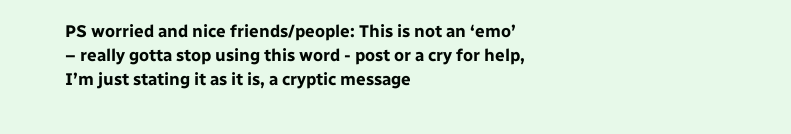PS worried and nice friends/people: This is not an ‘emo’ – really gotta stop using this word - post or a cry for help, I’m just stating it as it is, a cryptic message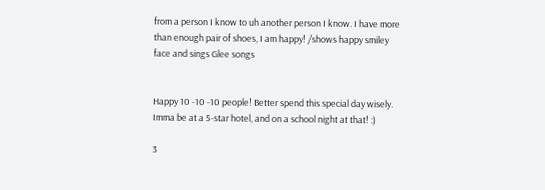from a person I know to uh another person I know. I have more than enough pair of shoes, I am happy! /shows happy smiley face and sings Glee songs


Happy 10 -10 -10 people! Better spend this special day wisely. Imma be at a 5-star hotel, and on a school night at that! :)

3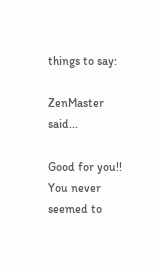things to say:

ZenMaster said...

Good for you!! You never seemed to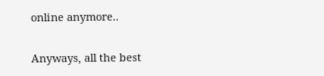online anymore..

Anyways, all the best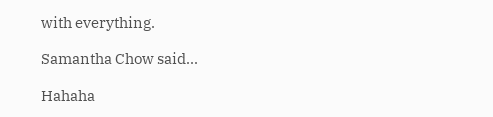with everything.

Samantha Chow said...

Hahaha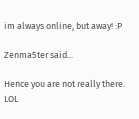im always online, but away! :P

Zenma5ter said...

Hence you are not really there. LOL